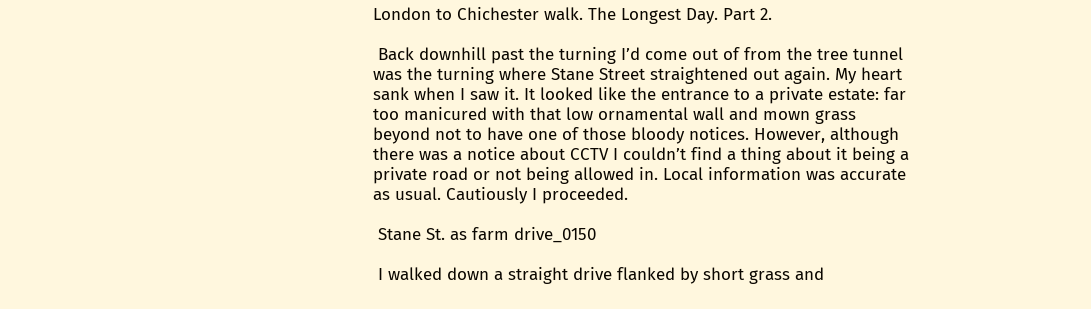London to Chichester walk. The Longest Day. Part 2.

 Back downhill past the turning I’d come out of from the tree tunnel was the turning where Stane Street straightened out again. My heart sank when I saw it. It looked like the entrance to a private estate: far too manicured with that low ornamental wall and mown grass beyond not to have one of those bloody notices. However, although there was a notice about CCTV I couldn’t find a thing about it being a private road or not being allowed in. Local information was accurate as usual. Cautiously I proceeded.

 Stane St. as farm drive_0150

 I walked down a straight drive flanked by short grass and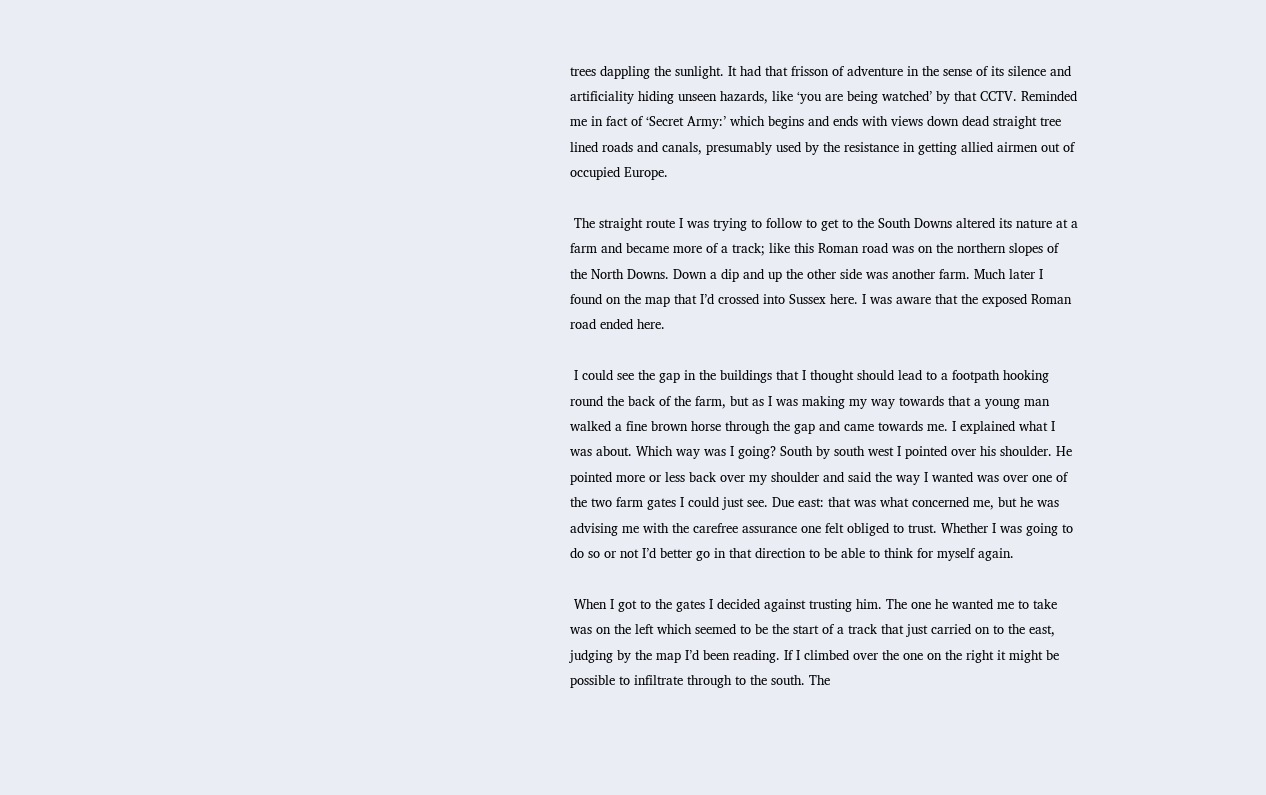trees dappling the sunlight. It had that frisson of adventure in the sense of its silence and artificiality hiding unseen hazards, like ‘you are being watched’ by that CCTV. Reminded me in fact of ‘Secret Army:’ which begins and ends with views down dead straight tree lined roads and canals, presumably used by the resistance in getting allied airmen out of occupied Europe.

 The straight route I was trying to follow to get to the South Downs altered its nature at a farm and became more of a track; like this Roman road was on the northern slopes of the North Downs. Down a dip and up the other side was another farm. Much later I found on the map that I’d crossed into Sussex here. I was aware that the exposed Roman road ended here.

 I could see the gap in the buildings that I thought should lead to a footpath hooking round the back of the farm, but as I was making my way towards that a young man walked a fine brown horse through the gap and came towards me. I explained what I was about. Which way was I going? South by south west I pointed over his shoulder. He pointed more or less back over my shoulder and said the way I wanted was over one of the two farm gates I could just see. Due east: that was what concerned me, but he was advising me with the carefree assurance one felt obliged to trust. Whether I was going to do so or not I’d better go in that direction to be able to think for myself again.

 When I got to the gates I decided against trusting him. The one he wanted me to take was on the left which seemed to be the start of a track that just carried on to the east, judging by the map I’d been reading. If I climbed over the one on the right it might be possible to infiltrate through to the south. The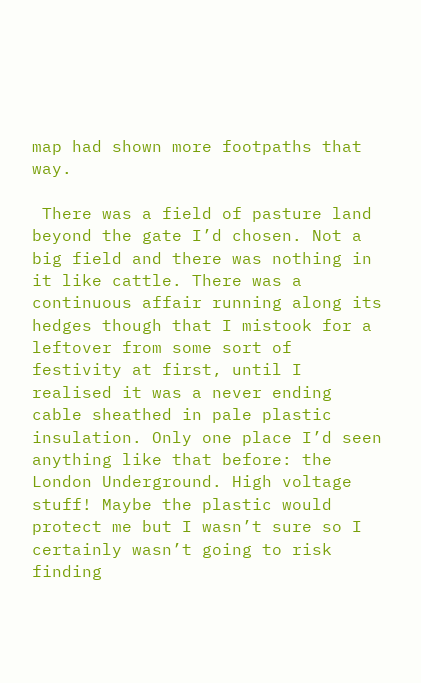map had shown more footpaths that way.

 There was a field of pasture land beyond the gate I’d chosen. Not a big field and there was nothing in it like cattle. There was a continuous affair running along its hedges though that I mistook for a leftover from some sort of festivity at first, until I realised it was a never ending cable sheathed in pale plastic insulation. Only one place I’d seen anything like that before: the London Underground. High voltage stuff! Maybe the plastic would protect me but I wasn’t sure so I certainly wasn’t going to risk finding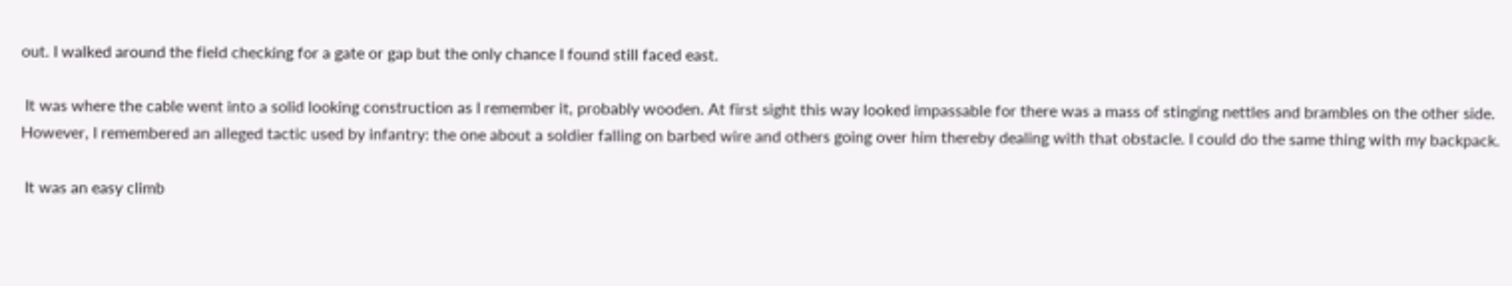out. I walked around the field checking for a gate or gap but the only chance I found still faced east.

 It was where the cable went into a solid looking construction as I remember it, probably wooden. At first sight this way looked impassable for there was a mass of stinging nettles and brambles on the other side. However, I remembered an alleged tactic used by infantry: the one about a soldier falling on barbed wire and others going over him thereby dealing with that obstacle. I could do the same thing with my backpack.

 It was an easy climb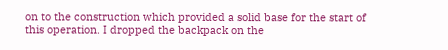on to the construction which provided a solid base for the start of this operation. I dropped the backpack on the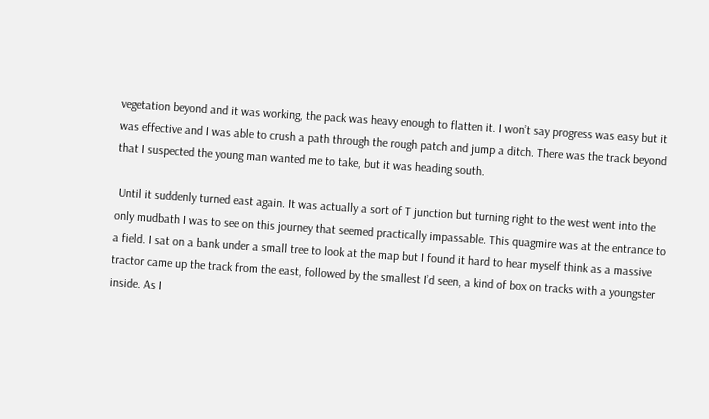vegetation beyond and it was working, the pack was heavy enough to flatten it. I won’t say progress was easy but it was effective and I was able to crush a path through the rough patch and jump a ditch. There was the track beyond that I suspected the young man wanted me to take, but it was heading south.

 Until it suddenly turned east again. It was actually a sort of T junction but turning right to the west went into the only mudbath I was to see on this journey that seemed practically impassable. This quagmire was at the entrance to a field. I sat on a bank under a small tree to look at the map but I found it hard to hear myself think as a massive tractor came up the track from the east, followed by the smallest I’d seen, a kind of box on tracks with a youngster inside. As I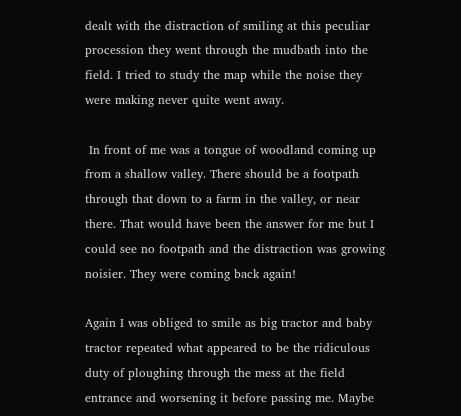dealt with the distraction of smiling at this peculiar procession they went through the mudbath into the field. I tried to study the map while the noise they were making never quite went away.

 In front of me was a tongue of woodland coming up from a shallow valley. There should be a footpath through that down to a farm in the valley, or near there. That would have been the answer for me but I could see no footpath and the distraction was growing noisier. They were coming back again!

Again I was obliged to smile as big tractor and baby tractor repeated what appeared to be the ridiculous duty of ploughing through the mess at the field entrance and worsening it before passing me. Maybe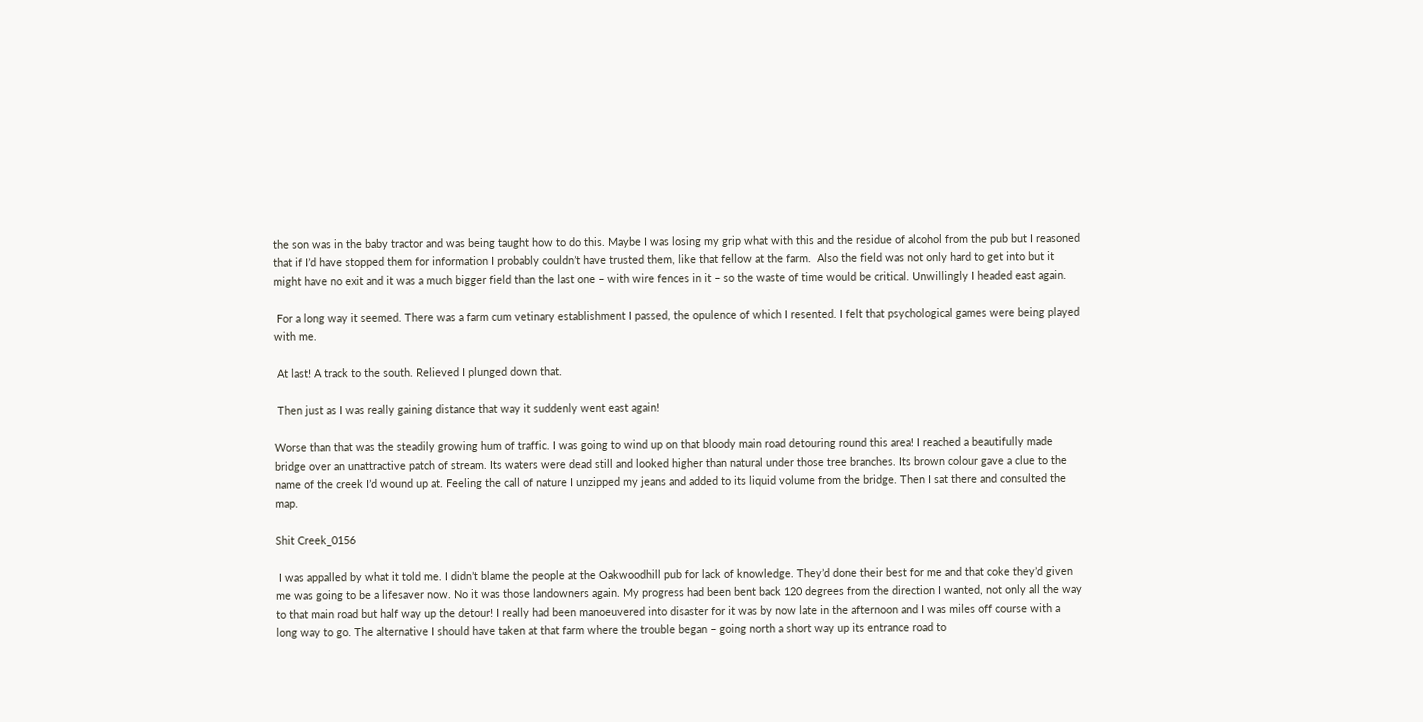the son was in the baby tractor and was being taught how to do this. Maybe I was losing my grip what with this and the residue of alcohol from the pub but I reasoned that if I’d have stopped them for information I probably couldn’t have trusted them, like that fellow at the farm.  Also the field was not only hard to get into but it might have no exit and it was a much bigger field than the last one – with wire fences in it – so the waste of time would be critical. Unwillingly I headed east again.

 For a long way it seemed. There was a farm cum vetinary establishment I passed, the opulence of which I resented. I felt that psychological games were being played with me.

 At last! A track to the south. Relieved I plunged down that.

 Then just as I was really gaining distance that way it suddenly went east again!

Worse than that was the steadily growing hum of traffic. I was going to wind up on that bloody main road detouring round this area! I reached a beautifully made bridge over an unattractive patch of stream. Its waters were dead still and looked higher than natural under those tree branches. Its brown colour gave a clue to the name of the creek I’d wound up at. Feeling the call of nature I unzipped my jeans and added to its liquid volume from the bridge. Then I sat there and consulted the map.

Shit Creek_0156

 I was appalled by what it told me. I didn’t blame the people at the Oakwoodhill pub for lack of knowledge. They’d done their best for me and that coke they’d given me was going to be a lifesaver now. No it was those landowners again. My progress had been bent back 120 degrees from the direction I wanted, not only all the way to that main road but half way up the detour! I really had been manoeuvered into disaster for it was by now late in the afternoon and I was miles off course with a long way to go. The alternative I should have taken at that farm where the trouble began – going north a short way up its entrance road to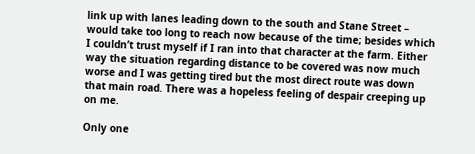link up with lanes leading down to the south and Stane Street – would take too long to reach now because of the time; besides which I couldn’t trust myself if I ran into that character at the farm. Either way the situation regarding distance to be covered was now much worse and I was getting tired but the most direct route was down that main road. There was a hopeless feeling of despair creeping up on me.

Only one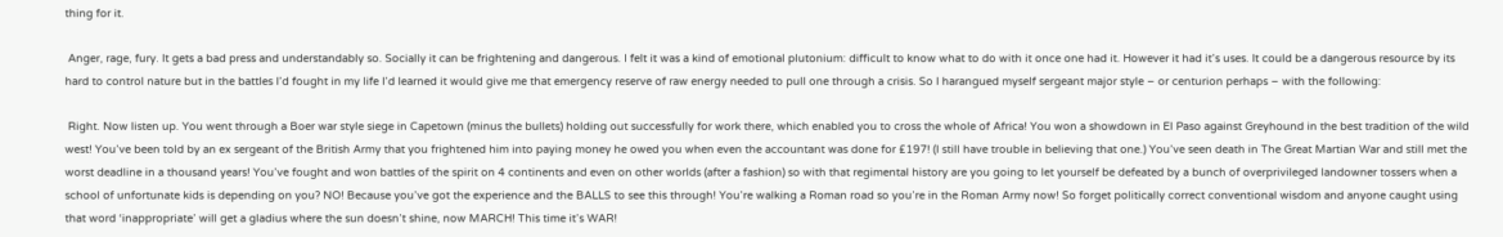thing for it.

 Anger, rage, fury. It gets a bad press and understandably so. Socially it can be frightening and dangerous. I felt it was a kind of emotional plutonium: difficult to know what to do with it once one had it. However it had it’s uses. It could be a dangerous resource by its hard to control nature but in the battles I’d fought in my life I’d learned it would give me that emergency reserve of raw energy needed to pull one through a crisis. So I harangued myself sergeant major style – or centurion perhaps – with the following:

 Right. Now listen up. You went through a Boer war style siege in Capetown (minus the bullets) holding out successfully for work there, which enabled you to cross the whole of Africa! You won a showdown in El Paso against Greyhound in the best tradition of the wild west! You’ve been told by an ex sergeant of the British Army that you frightened him into paying money he owed you when even the accountant was done for £197! (I still have trouble in believing that one.) You’ve seen death in The Great Martian War and still met the worst deadline in a thousand years! You’ve fought and won battles of the spirit on 4 continents and even on other worlds (after a fashion) so with that regimental history are you going to let yourself be defeated by a bunch of overprivileged landowner tossers when a school of unfortunate kids is depending on you? NO! Because you’ve got the experience and the BALLS to see this through! You’re walking a Roman road so you’re in the Roman Army now! So forget politically correct conventional wisdom and anyone caught using that word ‘inappropriate’ will get a gladius where the sun doesn’t shine, now MARCH! This time it’s WAR!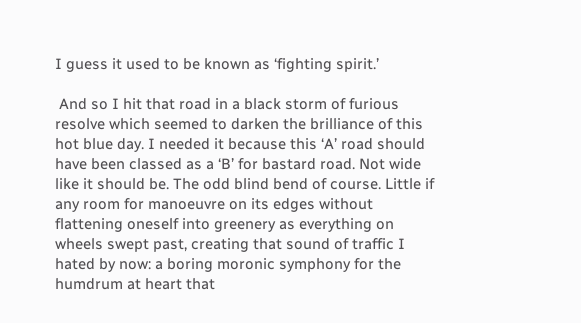I guess it used to be known as ‘fighting spirit.’

 And so I hit that road in a black storm of furious resolve which seemed to darken the brilliance of this hot blue day. I needed it because this ‘A’ road should have been classed as a ‘B’ for bastard road. Not wide like it should be. The odd blind bend of course. Little if any room for manoeuvre on its edges without flattening oneself into greenery as everything on wheels swept past, creating that sound of traffic I hated by now: a boring moronic symphony for the humdrum at heart that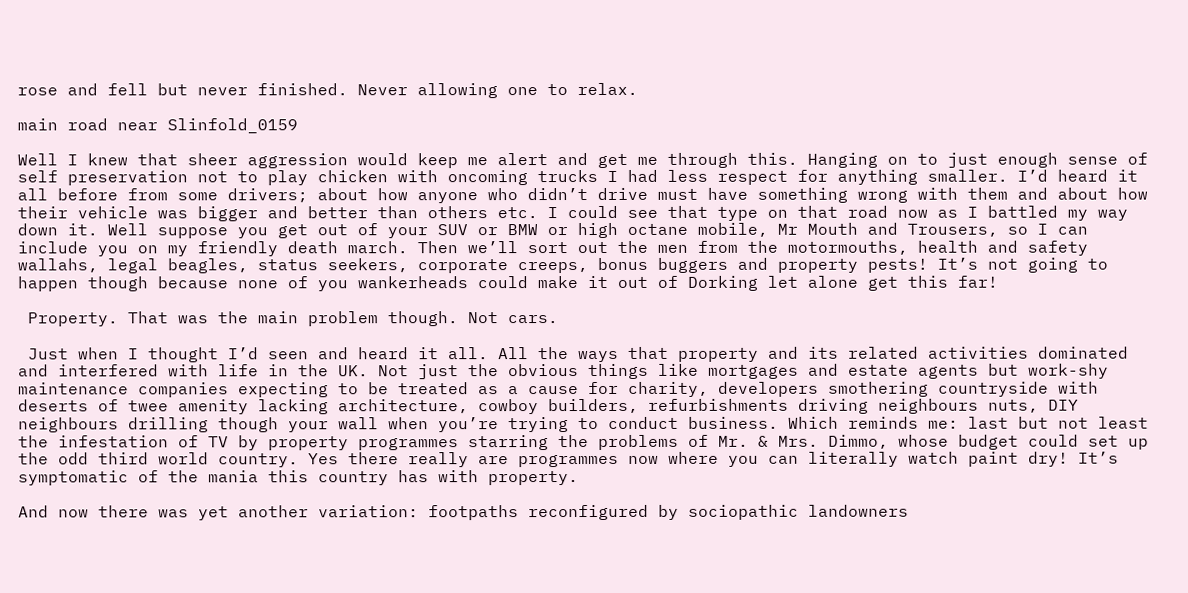rose and fell but never finished. Never allowing one to relax.

main road near Slinfold_0159

Well I knew that sheer aggression would keep me alert and get me through this. Hanging on to just enough sense of self preservation not to play chicken with oncoming trucks I had less respect for anything smaller. I’d heard it all before from some drivers; about how anyone who didn’t drive must have something wrong with them and about how their vehicle was bigger and better than others etc. I could see that type on that road now as I battled my way down it. Well suppose you get out of your SUV or BMW or high octane mobile, Mr Mouth and Trousers, so I can include you on my friendly death march. Then we’ll sort out the men from the motormouths, health and safety wallahs, legal beagles, status seekers, corporate creeps, bonus buggers and property pests! It’s not going to happen though because none of you wankerheads could make it out of Dorking let alone get this far!

 Property. That was the main problem though. Not cars.

 Just when I thought I’d seen and heard it all. All the ways that property and its related activities dominated and interfered with life in the UK. Not just the obvious things like mortgages and estate agents but work-shy maintenance companies expecting to be treated as a cause for charity, developers smothering countryside with deserts of twee amenity lacking architecture, cowboy builders, refurbishments driving neighbours nuts, DIY neighbours drilling though your wall when you’re trying to conduct business. Which reminds me: last but not least the infestation of TV by property programmes starring the problems of Mr. & Mrs. Dimmo, whose budget could set up the odd third world country. Yes there really are programmes now where you can literally watch paint dry! It’s symptomatic of the mania this country has with property.

And now there was yet another variation: footpaths reconfigured by sociopathic landowners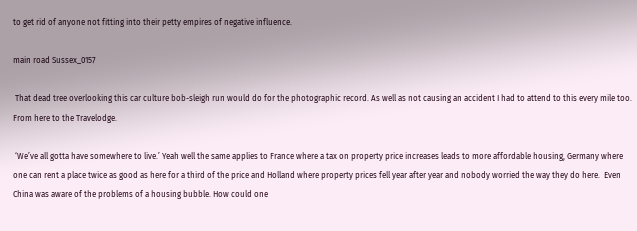to get rid of anyone not fitting into their petty empires of negative influence.

main road Sussex_0157

 That dead tree overlooking this car culture bob-sleigh run would do for the photographic record. As well as not causing an accident I had to attend to this every mile too. From here to the Travelodge.

 ‘We’ve all gotta have somewhere to live.’ Yeah well the same applies to France where a tax on property price increases leads to more affordable housing, Germany where one can rent a place twice as good as here for a third of the price and Holland where property prices fell year after year and nobody worried the way they do here.  Even China was aware of the problems of a housing bubble. How could one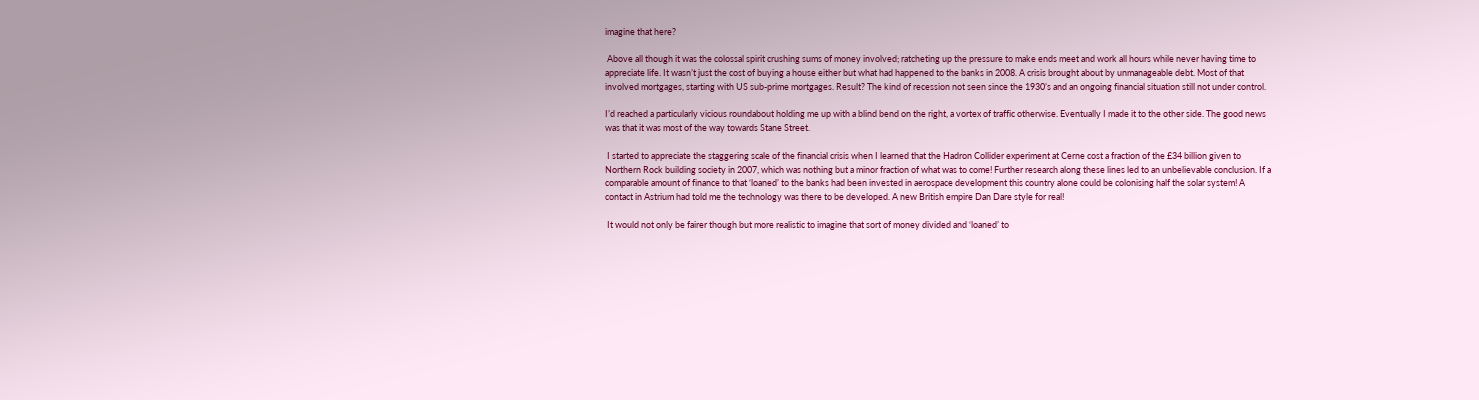imagine that here?

 Above all though it was the colossal spirit crushing sums of money involved; ratcheting up the pressure to make ends meet and work all hours while never having time to appreciate life. It wasn’t just the cost of buying a house either but what had happened to the banks in 2008. A crisis brought about by unmanageable debt. Most of that involved mortgages, starting with US sub-prime mortgages. Result? The kind of recession not seen since the 1930’s and an ongoing financial situation still not under control.

I’d reached a particularly vicious roundabout holding me up with a blind bend on the right, a vortex of traffic otherwise. Eventually I made it to the other side. The good news was that it was most of the way towards Stane Street.

 I started to appreciate the staggering scale of the financial crisis when I learned that the Hadron Collider experiment at Cerne cost a fraction of the £34 billion given to Northern Rock building society in 2007, which was nothing but a minor fraction of what was to come! Further research along these lines led to an unbelievable conclusion. If a comparable amount of finance to that ‘loaned’ to the banks had been invested in aerospace development this country alone could be colonising half the solar system! A contact in Astrium had told me the technology was there to be developed. A new British empire Dan Dare style for real!

 It would not only be fairer though but more realistic to imagine that sort of money divided and ‘loaned’ to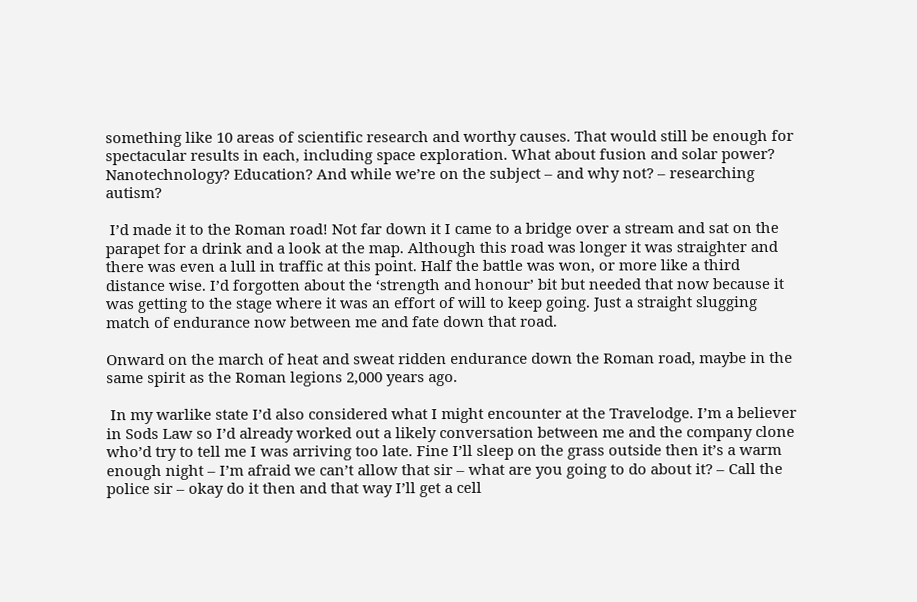something like 10 areas of scientific research and worthy causes. That would still be enough for spectacular results in each, including space exploration. What about fusion and solar power? Nanotechnology? Education? And while we’re on the subject – and why not? – researching autism?

 I’d made it to the Roman road! Not far down it I came to a bridge over a stream and sat on the parapet for a drink and a look at the map. Although this road was longer it was straighter and there was even a lull in traffic at this point. Half the battle was won, or more like a third distance wise. I’d forgotten about the ‘strength and honour’ bit but needed that now because it was getting to the stage where it was an effort of will to keep going. Just a straight slugging match of endurance now between me and fate down that road.

Onward on the march of heat and sweat ridden endurance down the Roman road, maybe in the same spirit as the Roman legions 2,000 years ago.

 In my warlike state I’d also considered what I might encounter at the Travelodge. I’m a believer in Sods Law so I’d already worked out a likely conversation between me and the company clone who’d try to tell me I was arriving too late. Fine I’ll sleep on the grass outside then it’s a warm enough night – I’m afraid we can’t allow that sir – what are you going to do about it? – Call the police sir – okay do it then and that way I’ll get a cell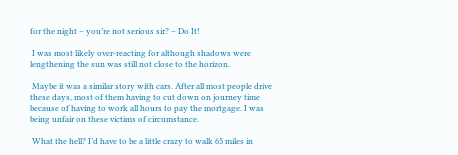for the night – you’re not serious sir? – Do It!

 I was most likely over-reacting for although shadows were lengthening the sun was still not close to the horizon.

 Maybe it was a similar story with cars. After all most people drive these days, most of them having to cut down on journey time because of having to work all hours to pay the mortgage. I was being unfair on these victims of circumstance.

 What the hell? I’d have to be a little crazy to walk 65 miles in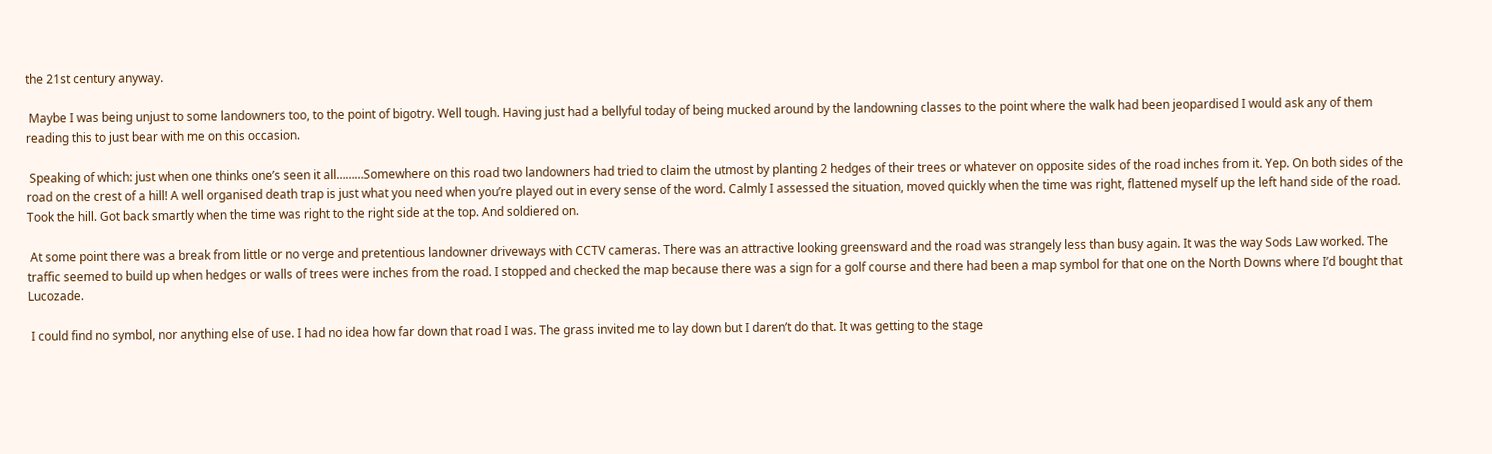the 21st century anyway.

 Maybe I was being unjust to some landowners too, to the point of bigotry. Well tough. Having just had a bellyful today of being mucked around by the landowning classes to the point where the walk had been jeopardised I would ask any of them reading this to just bear with me on this occasion.

 Speaking of which: just when one thinks one’s seen it all………Somewhere on this road two landowners had tried to claim the utmost by planting 2 hedges of their trees or whatever on opposite sides of the road inches from it. Yep. On both sides of the road on the crest of a hill! A well organised death trap is just what you need when you’re played out in every sense of the word. Calmly I assessed the situation, moved quickly when the time was right, flattened myself up the left hand side of the road. Took the hill. Got back smartly when the time was right to the right side at the top. And soldiered on.

 At some point there was a break from little or no verge and pretentious landowner driveways with CCTV cameras. There was an attractive looking greensward and the road was strangely less than busy again. It was the way Sods Law worked. The traffic seemed to build up when hedges or walls of trees were inches from the road. I stopped and checked the map because there was a sign for a golf course and there had been a map symbol for that one on the North Downs where I’d bought that Lucozade.

 I could find no symbol, nor anything else of use. I had no idea how far down that road I was. The grass invited me to lay down but I daren’t do that. It was getting to the stage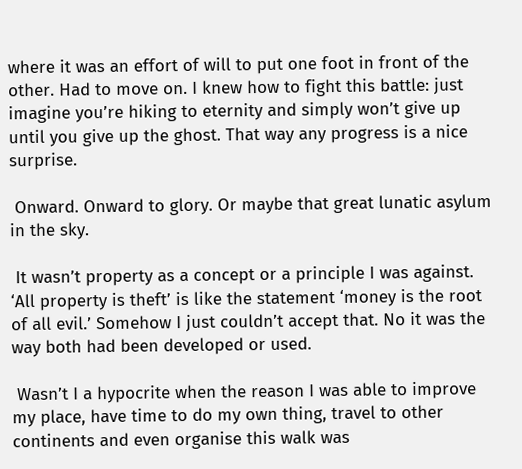where it was an effort of will to put one foot in front of the other. Had to move on. I knew how to fight this battle: just imagine you’re hiking to eternity and simply won’t give up until you give up the ghost. That way any progress is a nice surprise.

 Onward. Onward to glory. Or maybe that great lunatic asylum in the sky.

 It wasn’t property as a concept or a principle I was against. ‘All property is theft’ is like the statement ‘money is the root of all evil.’ Somehow I just couldn’t accept that. No it was the way both had been developed or used.

 Wasn’t I a hypocrite when the reason I was able to improve my place, have time to do my own thing, travel to other continents and even organise this walk was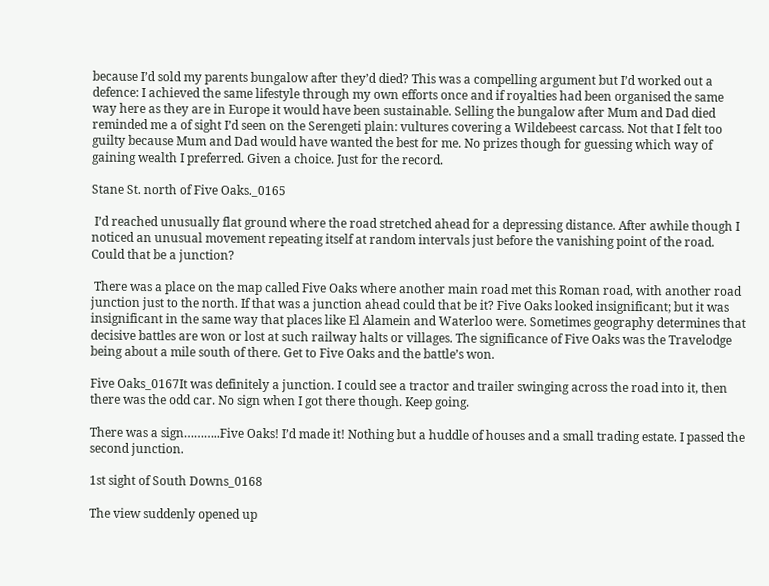because I’d sold my parents bungalow after they’d died? This was a compelling argument but I’d worked out a defence: I achieved the same lifestyle through my own efforts once and if royalties had been organised the same way here as they are in Europe it would have been sustainable. Selling the bungalow after Mum and Dad died reminded me a of sight I’d seen on the Serengeti plain: vultures covering a Wildebeest carcass. Not that I felt too guilty because Mum and Dad would have wanted the best for me. No prizes though for guessing which way of gaining wealth I preferred. Given a choice. Just for the record.

Stane St. north of Five Oaks._0165

 I’d reached unusually flat ground where the road stretched ahead for a depressing distance. After awhile though I noticed an unusual movement repeating itself at random intervals just before the vanishing point of the road. Could that be a junction?

 There was a place on the map called Five Oaks where another main road met this Roman road, with another road junction just to the north. If that was a junction ahead could that be it? Five Oaks looked insignificant; but it was insignificant in the same way that places like El Alamein and Waterloo were. Sometimes geography determines that decisive battles are won or lost at such railway halts or villages. The significance of Five Oaks was the Travelodge being about a mile south of there. Get to Five Oaks and the battle’s won.

Five Oaks_0167It was definitely a junction. I could see a tractor and trailer swinging across the road into it, then there was the odd car. No sign when I got there though. Keep going.

There was a sign………..Five Oaks! I’d made it! Nothing but a huddle of houses and a small trading estate. I passed the second junction.

1st sight of South Downs_0168

The view suddenly opened up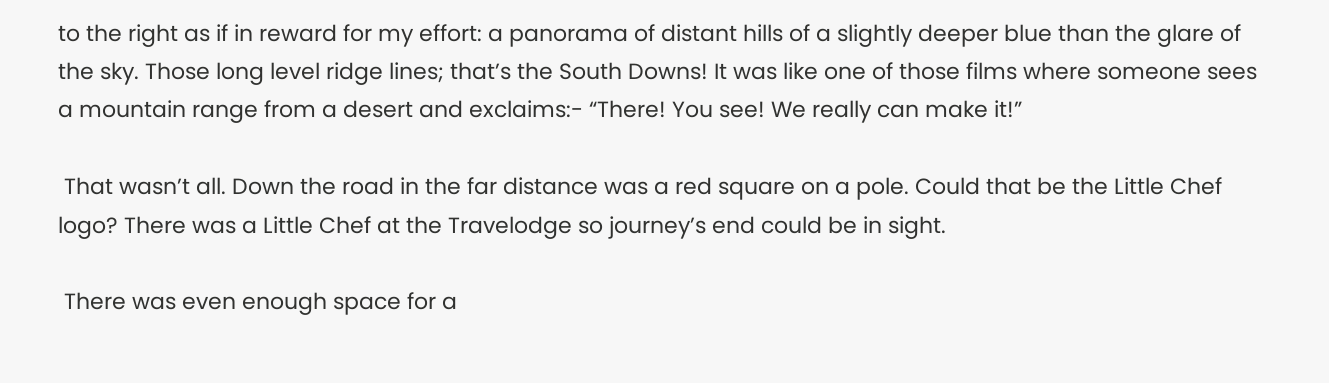to the right as if in reward for my effort: a panorama of distant hills of a slightly deeper blue than the glare of the sky. Those long level ridge lines; that’s the South Downs! It was like one of those films where someone sees a mountain range from a desert and exclaims:- “There! You see! We really can make it!”

 That wasn’t all. Down the road in the far distance was a red square on a pole. Could that be the Little Chef logo? There was a Little Chef at the Travelodge so journey’s end could be in sight.

 There was even enough space for a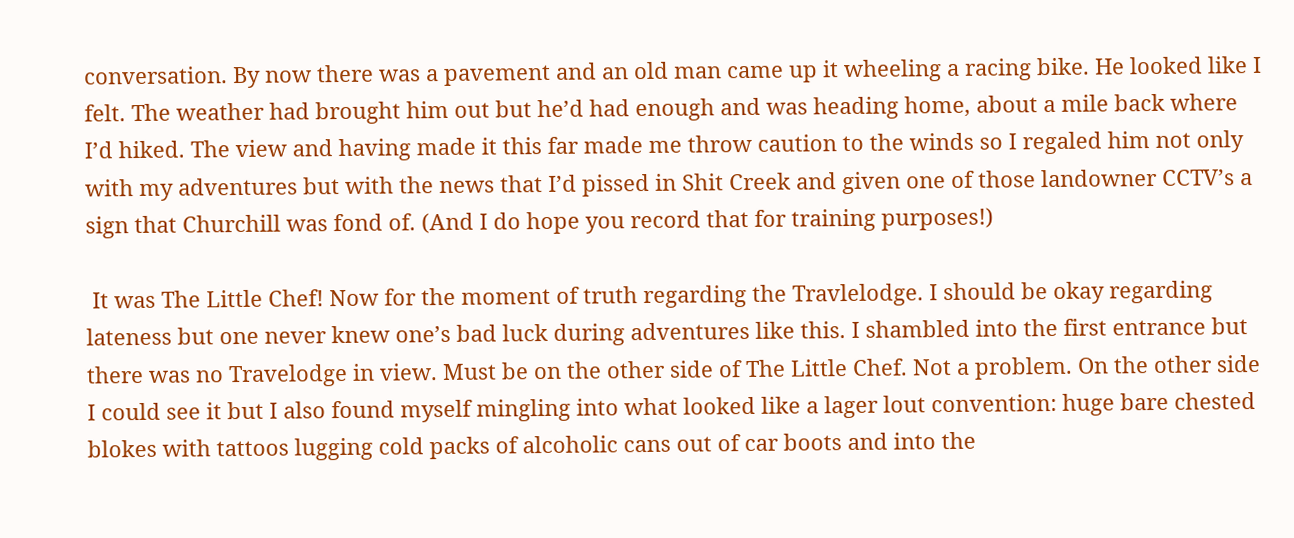conversation. By now there was a pavement and an old man came up it wheeling a racing bike. He looked like I felt. The weather had brought him out but he’d had enough and was heading home, about a mile back where I’d hiked. The view and having made it this far made me throw caution to the winds so I regaled him not only with my adventures but with the news that I’d pissed in Shit Creek and given one of those landowner CCTV’s a sign that Churchill was fond of. (And I do hope you record that for training purposes!)

 It was The Little Chef! Now for the moment of truth regarding the Travlelodge. I should be okay regarding lateness but one never knew one’s bad luck during adventures like this. I shambled into the first entrance but there was no Travelodge in view. Must be on the other side of The Little Chef. Not a problem. On the other side I could see it but I also found myself mingling into what looked like a lager lout convention: huge bare chested blokes with tattoos lugging cold packs of alcoholic cans out of car boots and into the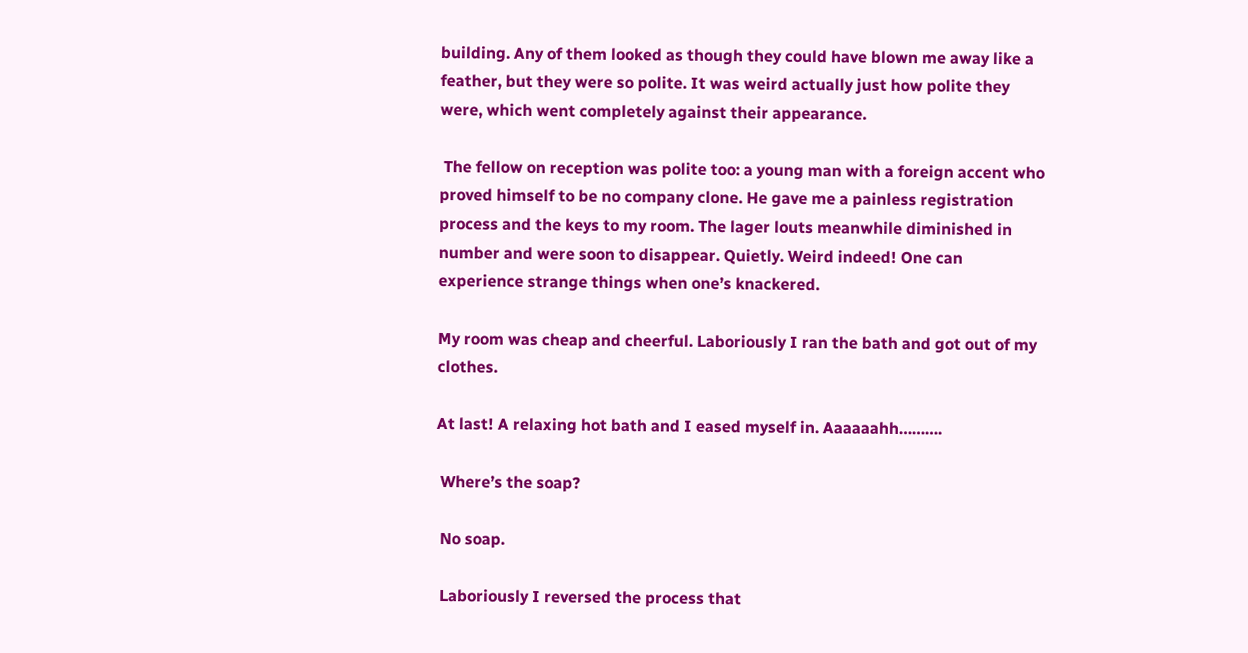building. Any of them looked as though they could have blown me away like a feather, but they were so polite. It was weird actually just how polite they were, which went completely against their appearance.

 The fellow on reception was polite too: a young man with a foreign accent who proved himself to be no company clone. He gave me a painless registration process and the keys to my room. The lager louts meanwhile diminished in number and were soon to disappear. Quietly. Weird indeed! One can experience strange things when one’s knackered.

My room was cheap and cheerful. Laboriously I ran the bath and got out of my clothes.

At last! A relaxing hot bath and I eased myself in. Aaaaaahh……….

 Where’s the soap?

 No soap.

 Laboriously I reversed the process that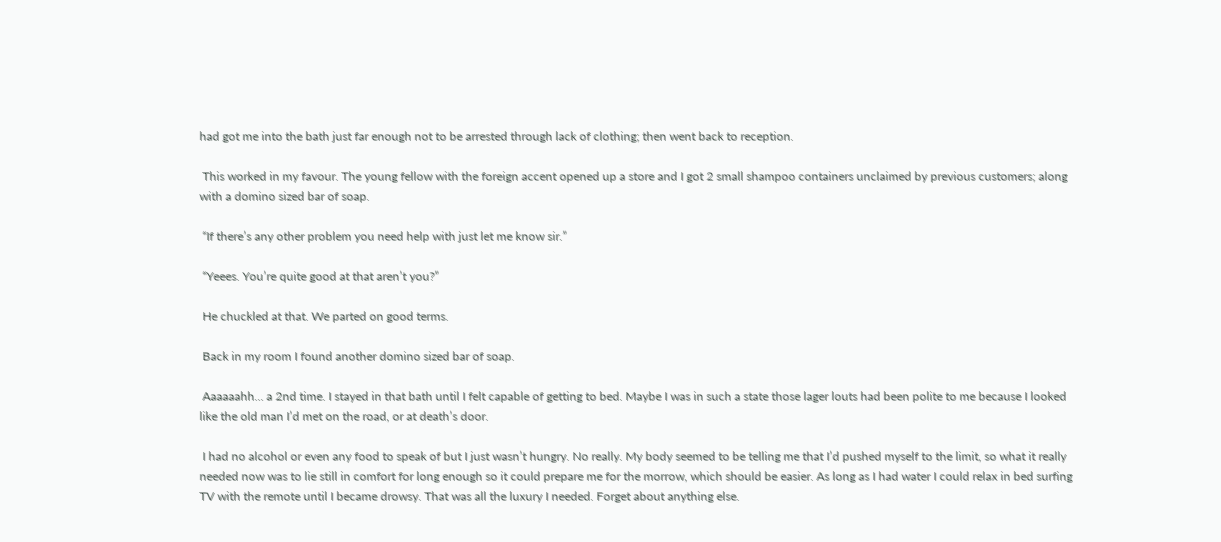had got me into the bath just far enough not to be arrested through lack of clothing; then went back to reception.

 This worked in my favour. The young fellow with the foreign accent opened up a store and I got 2 small shampoo containers unclaimed by previous customers; along with a domino sized bar of soap.

 “If there’s any other problem you need help with just let me know sir.”

 “Yeees. You’re quite good at that aren’t you?”

 He chuckled at that. We parted on good terms.

 Back in my room I found another domino sized bar of soap.

 Aaaaaahh… a 2nd time. I stayed in that bath until I felt capable of getting to bed. Maybe I was in such a state those lager louts had been polite to me because I looked like the old man I’d met on the road, or at death’s door.

 I had no alcohol or even any food to speak of but I just wasn’t hungry. No really. My body seemed to be telling me that I’d pushed myself to the limit, so what it really needed now was to lie still in comfort for long enough so it could prepare me for the morrow, which should be easier. As long as I had water I could relax in bed surfing TV with the remote until I became drowsy. That was all the luxury I needed. Forget about anything else.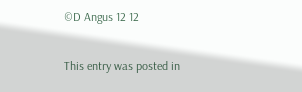©D Angus 12 12

This entry was posted in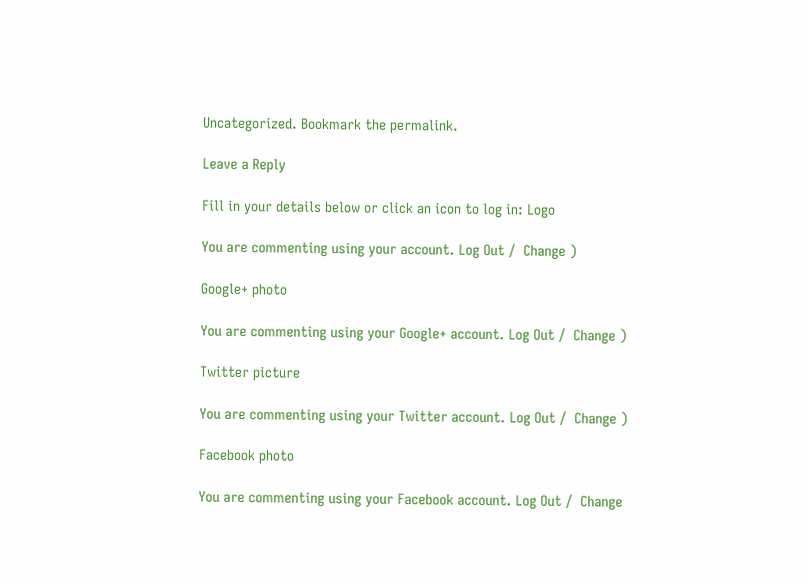Uncategorized. Bookmark the permalink.

Leave a Reply

Fill in your details below or click an icon to log in: Logo

You are commenting using your account. Log Out /  Change )

Google+ photo

You are commenting using your Google+ account. Log Out /  Change )

Twitter picture

You are commenting using your Twitter account. Log Out /  Change )

Facebook photo

You are commenting using your Facebook account. Log Out /  Change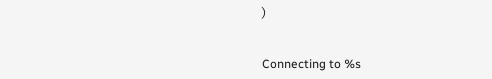)


Connecting to %s